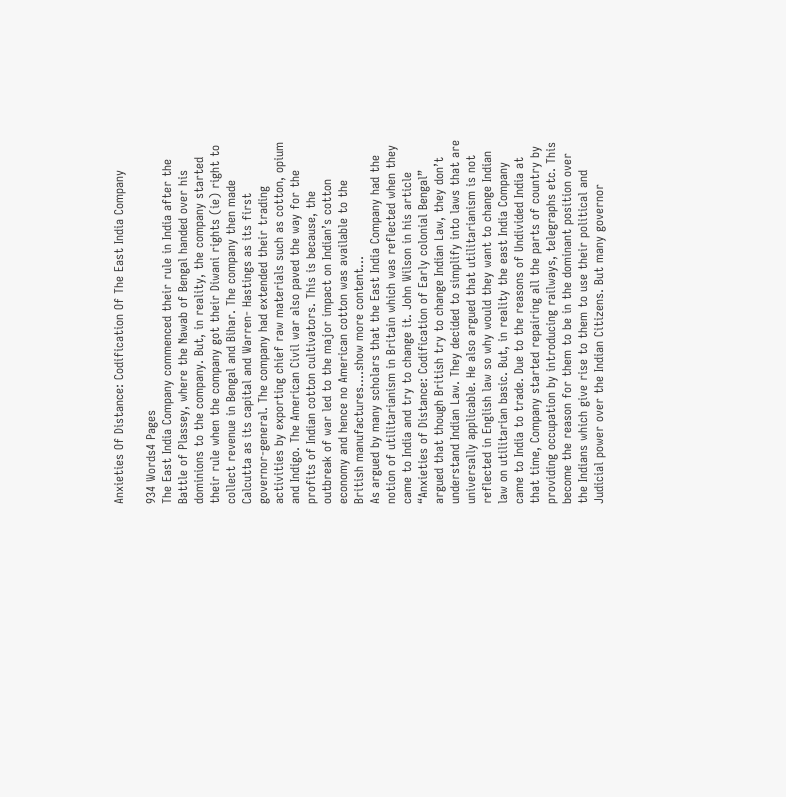Anxieties Of Distance: Codification Of The East India Company

934 Words4 Pages
The East India Company commenced their rule in India after the Battle of Plassey, where the Nawab of Bengal handed over his dominions to the company. But, in reality, the company started their rule when the company got their Diwani rights (ie) right to collect revenue in Bengal and Bihar. The company then made Calcutta as its capital and Warren- Hastings as its first governor-general. The company had extended their trading activities by exporting chief raw materials such as cotton, opium and Indigo. The American Civil war also paved the way for the profits of Indian cotton cultivators. This is because, the outbreak of war led to the major impact on Indian’s cotton economy and hence no American cotton was available to the British manufactures.…show more content…
As argued by many scholars that the East India Company had the notion of utilitarianism in Britain which was reflected when they came to India and try to change it. John Wilson in his article “Anxieties of Distance: Codification of Early colonial Bengal” argued that though British try to change Indian Law, they don’t understand Indian Law. They decided to simplify into laws that are universally applicable. He also argued that utilitarianism is not reflected in English law so why would they want to change Indian law on utilitarian basic. But, in reality the east India Company came to India to trade. Due to the reasons of Undivided India at that time, Company started repairing all the parts of country by providing occupation by introducing railways, telegraphs etc. This become the reason for them to be in the dominant position over the Indians which give rise to them to use their political and Judicial power over the Indian Citizens. But many governor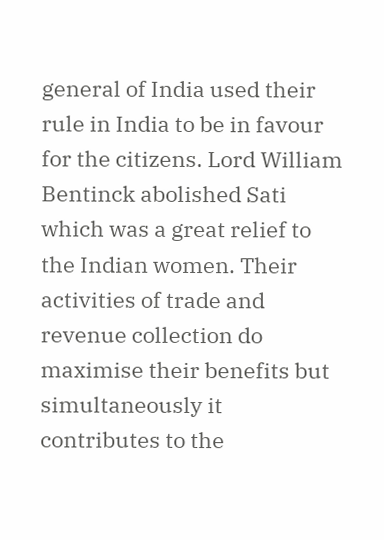general of India used their rule in India to be in favour for the citizens. Lord William Bentinck abolished Sati which was a great relief to the Indian women. Their activities of trade and revenue collection do maximise their benefits but simultaneously it contributes to the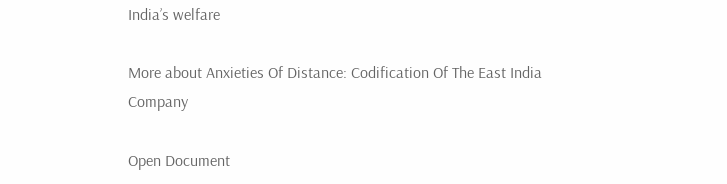India’s welfare

More about Anxieties Of Distance: Codification Of The East India Company

Open Document